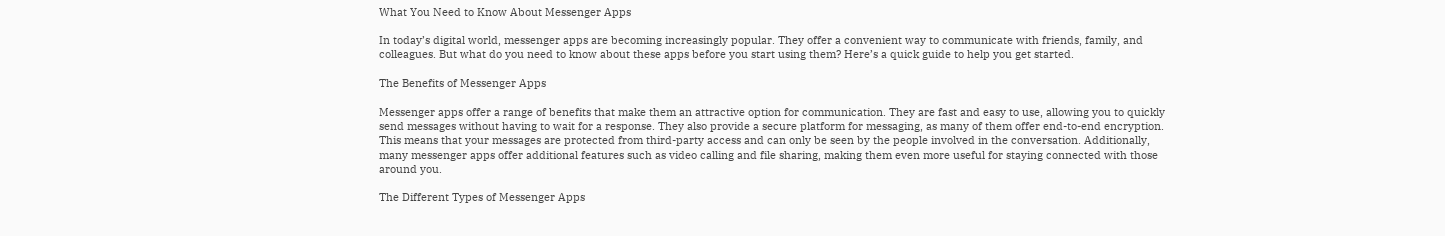What You Need to Know About Messenger Apps

In today’s digital world, messenger apps are becoming increasingly popular. They offer a convenient way to communicate with friends, family, and colleagues. But what do you need to know about these apps before you start using them? Here’s a quick guide to help you get started.

The Benefits of Messenger Apps

Messenger apps offer a range of benefits that make them an attractive option for communication. They are fast and easy to use, allowing you to quickly send messages without having to wait for a response. They also provide a secure platform for messaging, as many of them offer end-to-end encryption. This means that your messages are protected from third-party access and can only be seen by the people involved in the conversation. Additionally, many messenger apps offer additional features such as video calling and file sharing, making them even more useful for staying connected with those around you.

The Different Types of Messenger Apps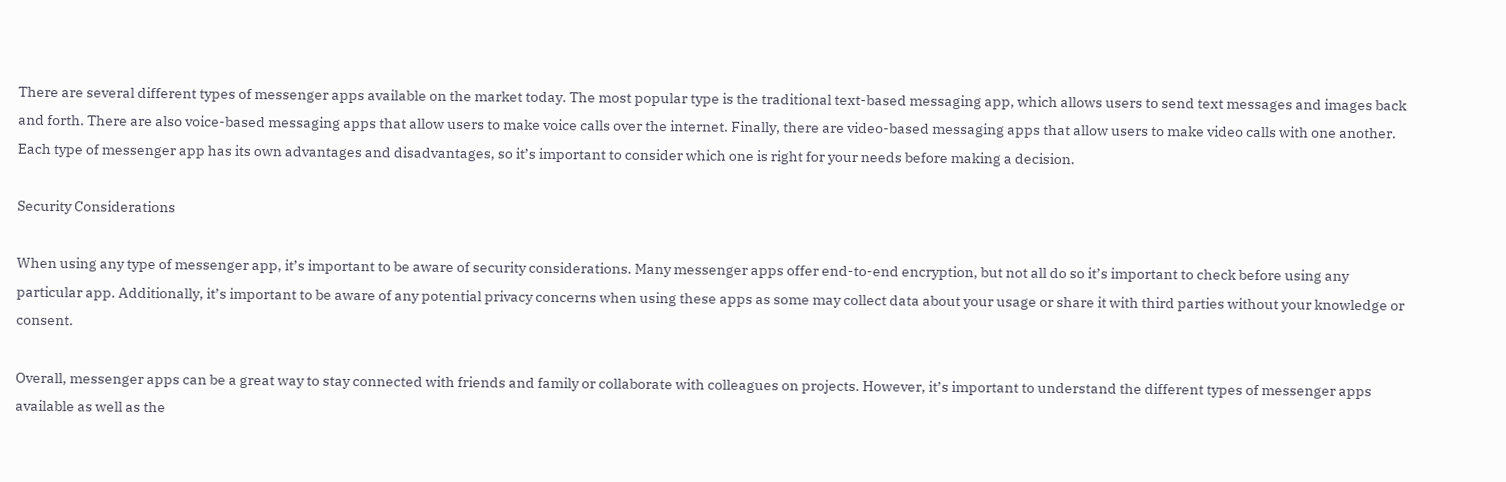There are several different types of messenger apps available on the market today. The most popular type is the traditional text-based messaging app, which allows users to send text messages and images back and forth. There are also voice-based messaging apps that allow users to make voice calls over the internet. Finally, there are video-based messaging apps that allow users to make video calls with one another. Each type of messenger app has its own advantages and disadvantages, so it’s important to consider which one is right for your needs before making a decision.

Security Considerations

When using any type of messenger app, it’s important to be aware of security considerations. Many messenger apps offer end-to-end encryption, but not all do so it’s important to check before using any particular app. Additionally, it’s important to be aware of any potential privacy concerns when using these apps as some may collect data about your usage or share it with third parties without your knowledge or consent.

Overall, messenger apps can be a great way to stay connected with friends and family or collaborate with colleagues on projects. However, it’s important to understand the different types of messenger apps available as well as the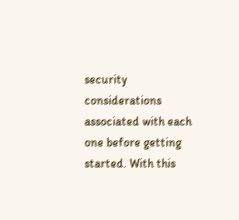security considerations associated with each one before getting started. With this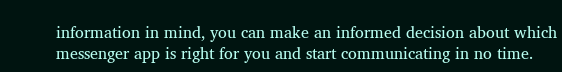information in mind, you can make an informed decision about which messenger app is right for you and start communicating in no time.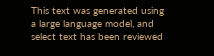This text was generated using a large language model, and select text has been reviewed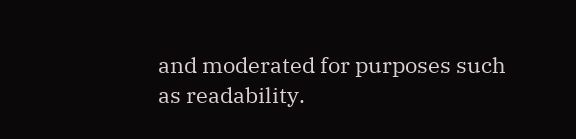and moderated for purposes such as readability.